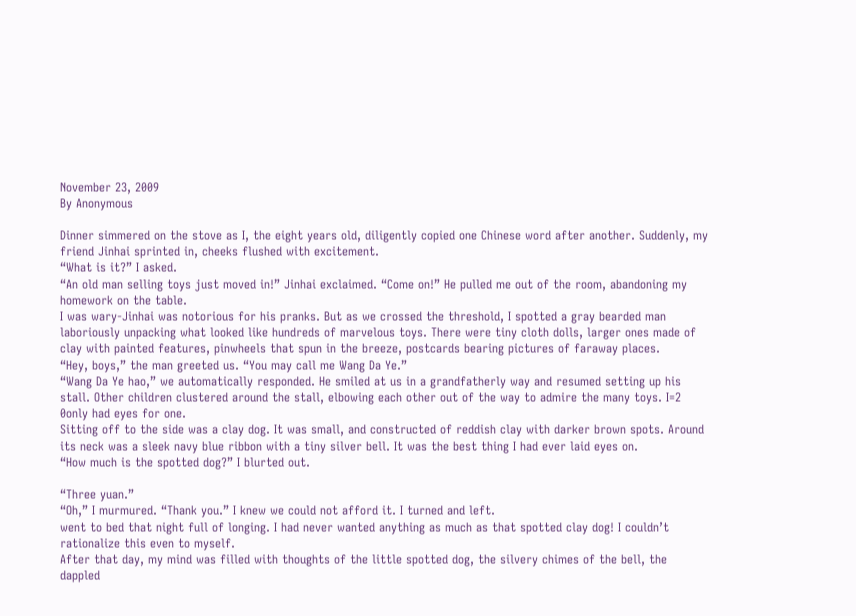November 23, 2009
By Anonymous

Dinner simmered on the stove as I, the eight years old, diligently copied one Chinese word after another. Suddenly, my friend Jinhai sprinted in, cheeks flushed with excitement.
“What is it?” I asked.
“An old man selling toys just moved in!” Jinhai exclaimed. “Come on!” He pulled me out of the room, abandoning my homework on the table.
I was wary-Jinhai was notorious for his pranks. But as we crossed the threshold, I spotted a gray bearded man laboriously unpacking what looked like hundreds of marvelous toys. There were tiny cloth dolls, larger ones made of clay with painted features, pinwheels that spun in the breeze, postcards bearing pictures of faraway places.
“Hey, boys,” the man greeted us. “You may call me Wang Da Ye.”
“Wang Da Ye hao,” we automatically responded. He smiled at us in a grandfatherly way and resumed setting up his stall. Other children clustered around the stall, elbowing each other out of the way to admire the many toys. I=2 0only had eyes for one.
Sitting off to the side was a clay dog. It was small, and constructed of reddish clay with darker brown spots. Around its neck was a sleek navy blue ribbon with a tiny silver bell. It was the best thing I had ever laid eyes on.
“How much is the spotted dog?” I blurted out.

“Three yuan.”
“Oh,” I murmured. “Thank you.” I knew we could not afford it. I turned and left.
went to bed that night full of longing. I had never wanted anything as much as that spotted clay dog! I couldn’t rationalize this even to myself.
After that day, my mind was filled with thoughts of the little spotted dog, the silvery chimes of the bell, the dappled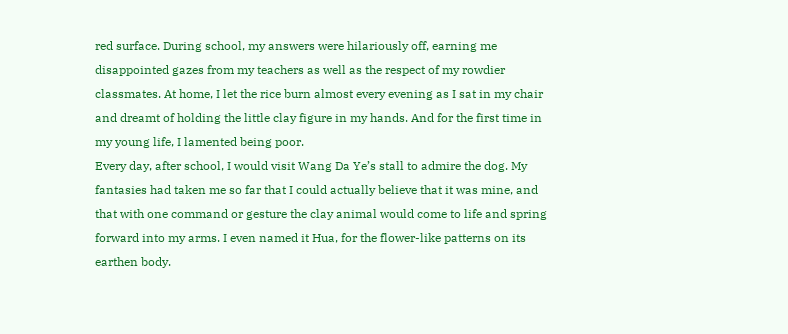red surface. During school, my answers were hilariously off, earning me disappointed gazes from my teachers as well as the respect of my rowdier classmates. At home, I let the rice burn almost every evening as I sat in my chair and dreamt of holding the little clay figure in my hands. And for the first time in my young life, I lamented being poor.
Every day, after school, I would visit Wang Da Ye’s stall to admire the dog. My fantasies had taken me so far that I could actually believe that it was mine, and that with one command or gesture the clay animal would come to life and spring forward into my arms. I even named it Hua, for the flower-like patterns on its earthen body.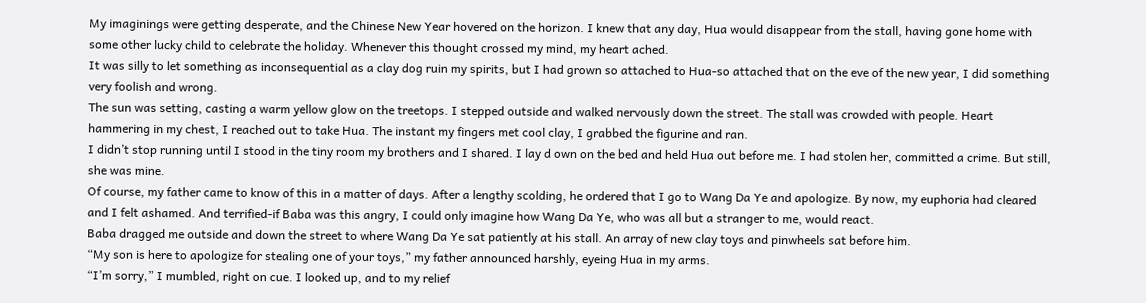My imaginings were getting desperate, and the Chinese New Year hovered on the horizon. I knew that any day, Hua would disappear from the stall, having gone home with some other lucky child to celebrate the holiday. Whenever this thought crossed my mind, my heart ached.
It was silly to let something as inconsequential as a clay dog ruin my spirits, but I had grown so attached to Hua-so attached that on the eve of the new year, I did something very foolish and wrong.
The sun was setting, casting a warm yellow glow on the treetops. I stepped outside and walked nervously down the street. The stall was crowded with people. Heart hammering in my chest, I reached out to take Hua. The instant my fingers met cool clay, I grabbed the figurine and ran.
I didn’t stop running until I stood in the tiny room my brothers and I shared. I lay d own on the bed and held Hua out before me. I had stolen her, committed a crime. But still, she was mine.
Of course, my father came to know of this in a matter of days. After a lengthy scolding, he ordered that I go to Wang Da Ye and apologize. By now, my euphoria had cleared and I felt ashamed. And terrified-if Baba was this angry, I could only imagine how Wang Da Ye, who was all but a stranger to me, would react.
Baba dragged me outside and down the street to where Wang Da Ye sat patiently at his stall. An array of new clay toys and pinwheels sat before him.
“My son is here to apologize for stealing one of your toys,” my father announced harshly, eyeing Hua in my arms.
“I’m sorry,” I mumbled, right on cue. I looked up, and to my relief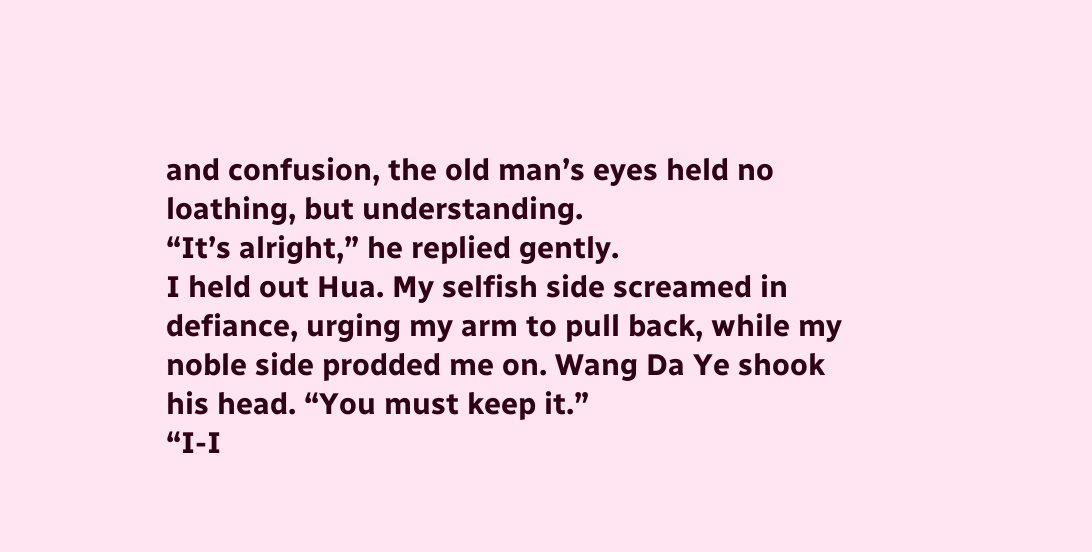and confusion, the old man’s eyes held no loathing, but understanding.
“It’s alright,” he replied gently.
I held out Hua. My selfish side screamed in defiance, urging my arm to pull back, while my noble side prodded me on. Wang Da Ye shook his head. “You must keep it.”
“I-I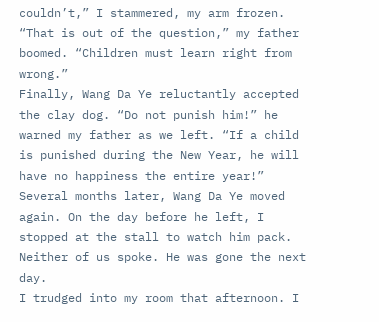couldn’t,” I stammered, my arm frozen.
“That is out of the question,” my father boomed. “Children must learn right from wrong.”
Finally, Wang Da Ye reluctantly accepted the clay dog. “Do not punish him!” he warned my father as we left. “If a child is punished during the New Year, he will have no happiness the entire year!”
Several months later, Wang Da Ye moved again. On the day before he left, I stopped at the stall to watch him pack. Neither of us spoke. He was gone the next day.
I trudged into my room that afternoon. I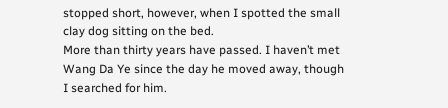stopped short, however, when I spotted the small clay dog sitting on the bed.
More than thirty years have passed. I haven’t met Wang Da Ye since the day he moved away, though I searched for him.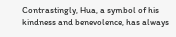Contrastingly, Hua, a symbol of his kindness and benevolence, has always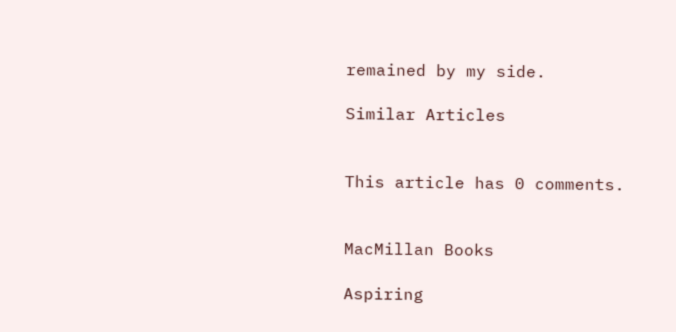remained by my side.

Similar Articles


This article has 0 comments.


MacMillan Books

Aspiring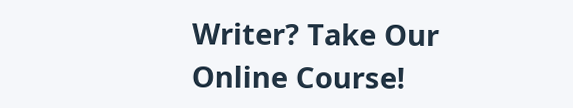Writer? Take Our Online Course!